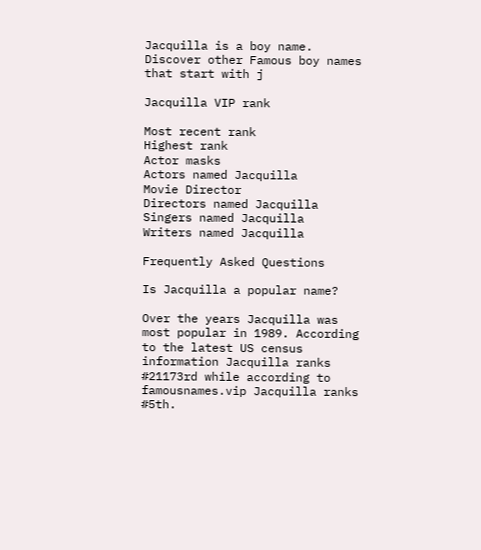Jacquilla is a boy name.
Discover other Famous boy names that start with j

Jacquilla VIP rank

Most recent rank
Highest rank
Actor masks
Actors named Jacquilla
Movie Director
Directors named Jacquilla
Singers named Jacquilla
Writers named Jacquilla

Frequently Asked Questions

Is Jacquilla a popular name?

Over the years Jacquilla was most popular in 1989. According to the latest US census information Jacquilla ranks #21173rd while according to famousnames.vip Jacquilla ranks #5th.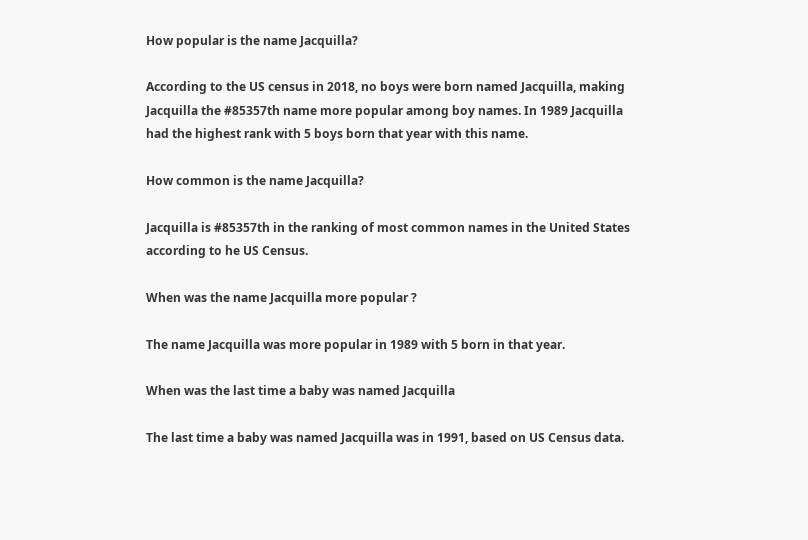How popular is the name Jacquilla?

According to the US census in 2018, no boys were born named Jacquilla, making Jacquilla the #85357th name more popular among boy names. In 1989 Jacquilla had the highest rank with 5 boys born that year with this name.

How common is the name Jacquilla?

Jacquilla is #85357th in the ranking of most common names in the United States according to he US Census.

When was the name Jacquilla more popular ?

The name Jacquilla was more popular in 1989 with 5 born in that year.

When was the last time a baby was named Jacquilla

The last time a baby was named Jacquilla was in 1991, based on US Census data.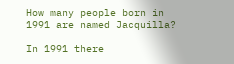How many people born in 1991 are named Jacquilla?

In 1991 there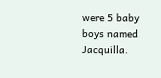were 5 baby boys named Jacquilla.